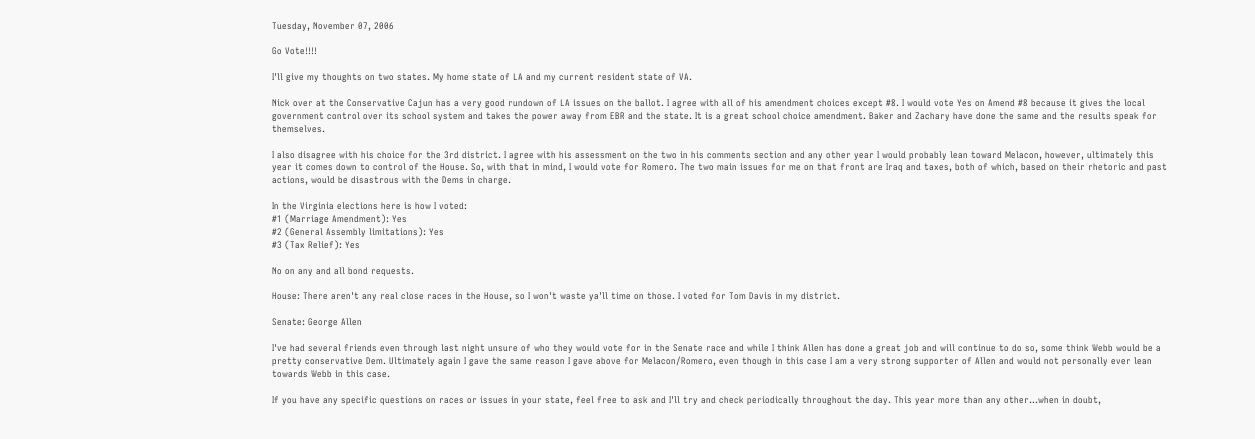Tuesday, November 07, 2006

Go Vote!!!!

I'll give my thoughts on two states. My home state of LA and my current resident state of VA.

Nick over at the Conservative Cajun has a very good rundown of LA issues on the ballot. I agree with all of his amendment choices except #8. I would vote Yes on Amend #8 because it gives the local government control over its school system and takes the power away from EBR and the state. It is a great school choice amendment. Baker and Zachary have done the same and the results speak for themselves.

I also disagree with his choice for the 3rd district. I agree with his assessment on the two in his comments section and any other year I would probably lean toward Melacon, however, ultimately this year it comes down to control of the House. So, with that in mind, I would vote for Romero. The two main issues for me on that front are Iraq and taxes, both of which, based on their rhetoric and past actions, would be disastrous with the Dems in charge.

In the Virginia elections here is how I voted:
#1 (Marriage Amendment): Yes
#2 (General Assembly limitations): Yes
#3 (Tax Relief): Yes

No on any and all bond requests.

House: There aren't any real close races in the House, so I won't waste ya'll time on those. I voted for Tom Davis in my district.

Senate: George Allen

I've had several friends even through last night unsure of who they would vote for in the Senate race and while I think Allen has done a great job and will continue to do so, some think Webb would be a pretty conservative Dem. Ultimately again I gave the same reason I gave above for Melacon/Romero, even though in this case I am a very strong supporter of Allen and would not personally ever lean towards Webb in this case.

If you have any specific questions on races or issues in your state, feel free to ask and I'll try and check periodically throughout the day. This year more than any other...when in doubt,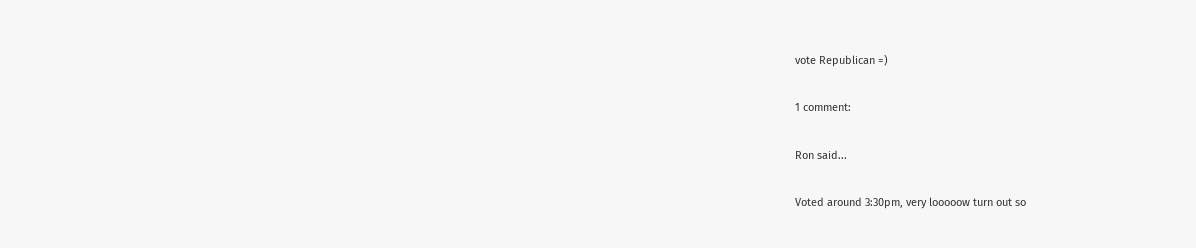vote Republican =)

1 comment:

Ron said...

Voted around 3:30pm, very looooow turn out so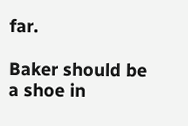far.

Baker should be a shoe in